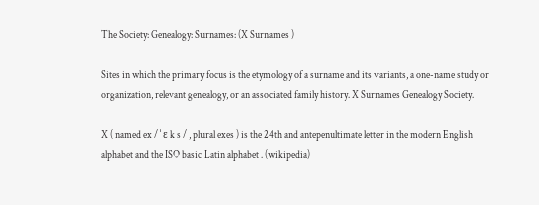The Society: Genealogy: Surnames: (X Surnames )

Sites in which the primary focus is the etymology of a surname and its variants, a one-name study or organization, relevant genealogy, or an associated family history. X Surnames Genealogy Society.

X ( named ex / ˈ ɛ k s / , plural exes ) is the 24th and antepenultimate letter in the modern English alphabet and the ISO basic Latin alphabet . (wikipedia)